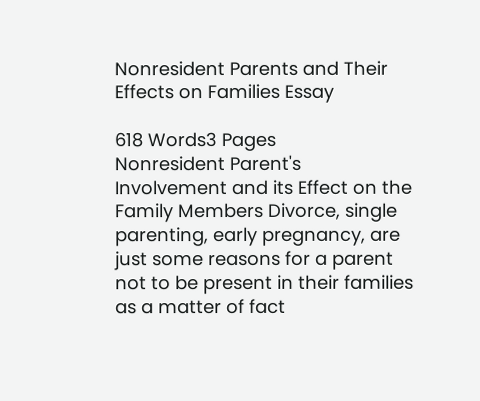Nonresident Parents and Their Effects on Families Essay

618 Words3 Pages
Nonresident Parent's Involvement and its Effect on the Family Members Divorce, single parenting, early pregnancy, are just some reasons for a parent not to be present in their families as a matter of fact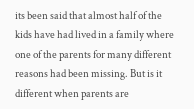its been said that almost half of the kids have had lived in a family where one of the parents for many different reasons had been missing. But is it different when parents are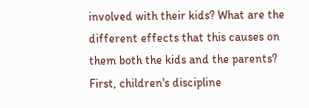involved with their kids? What are the different effects that this causes on them both the kids and the parents? First, children's discipline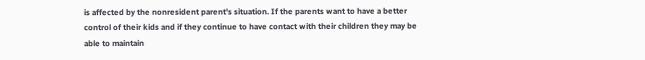is affected by the nonresident parent's situation. If the parents want to have a better control of their kids and if they continue to have contact with their children they may be able to maintain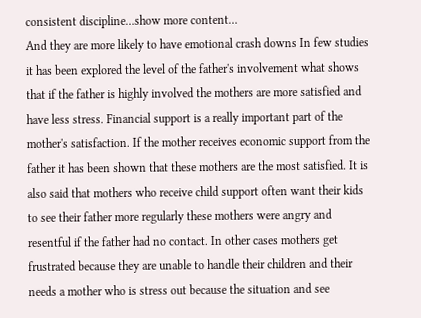consistent discipline…show more content…
And they are more likely to have emotional crash downs In few studies it has been explored the level of the father's involvement what shows that if the father is highly involved the mothers are more satisfied and have less stress. Financial support is a really important part of the mother's satisfaction. If the mother receives economic support from the father it has been shown that these mothers are the most satisfied. It is also said that mothers who receive child support often want their kids to see their father more regularly these mothers were angry and resentful if the father had no contact. In other cases mothers get frustrated because they are unable to handle their children and their needs a mother who is stress out because the situation and see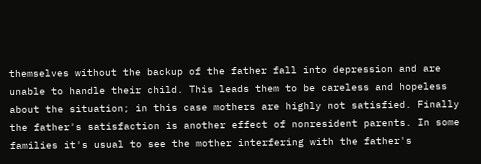themselves without the backup of the father fall into depression and are unable to handle their child. This leads them to be careless and hopeless about the situation; in this case mothers are highly not satisfied. Finally the father's satisfaction is another effect of nonresident parents. In some families it's usual to see the mother interfering with the father's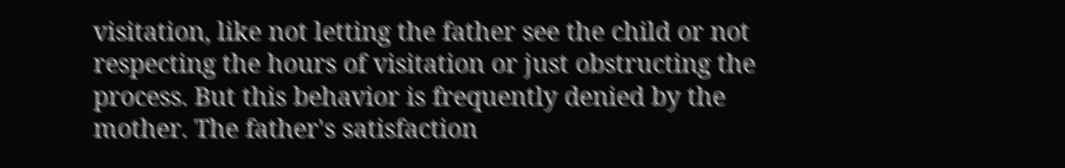visitation, like not letting the father see the child or not respecting the hours of visitation or just obstructing the process. But this behavior is frequently denied by the mother. The father's satisfaction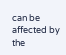can be affected by the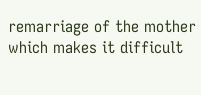remarriage of the mother which makes it difficult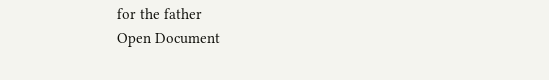for the father
Open Document